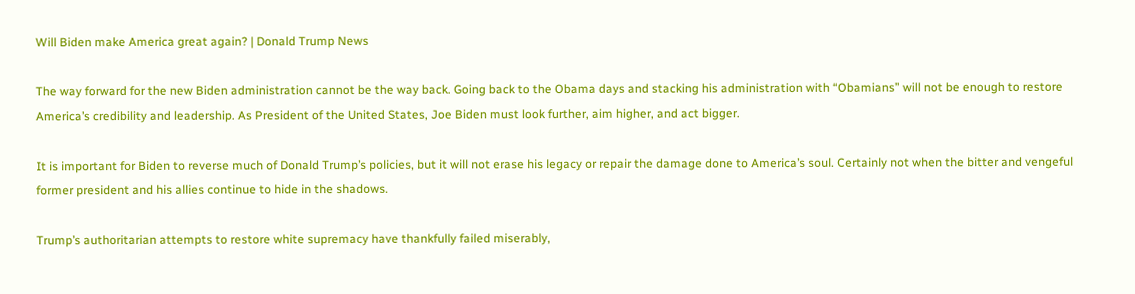Will Biden make America great again? | Donald Trump News

The way forward for the new Biden administration cannot be the way back. Going back to the Obama days and stacking his administration with “Obamians” will not be enough to restore America’s credibility and leadership. As President of the United States, Joe Biden must look further, aim higher, and act bigger.

It is important for Biden to reverse much of Donald Trump’s policies, but it will not erase his legacy or repair the damage done to America’s soul. Certainly not when the bitter and vengeful former president and his allies continue to hide in the shadows.

Trump’s authoritarian attempts to restore white supremacy have thankfully failed miserably,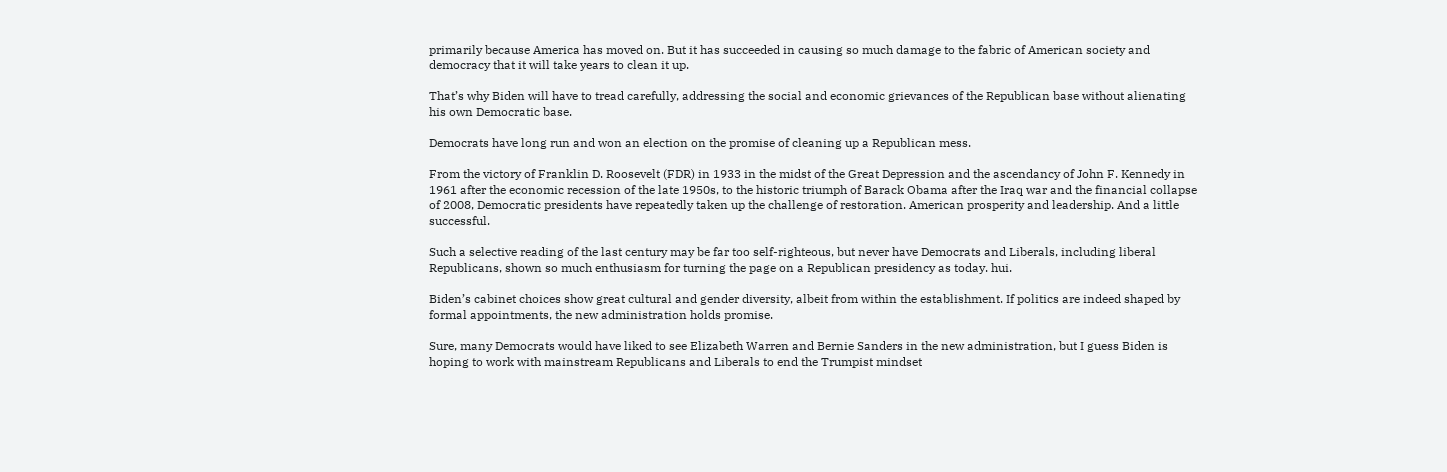primarily because America has moved on. But it has succeeded in causing so much damage to the fabric of American society and democracy that it will take years to clean it up.

That’s why Biden will have to tread carefully, addressing the social and economic grievances of the Republican base without alienating his own Democratic base.

Democrats have long run and won an election on the promise of cleaning up a Republican mess.

From the victory of Franklin D. Roosevelt (FDR) in 1933 in the midst of the Great Depression and the ascendancy of John F. Kennedy in 1961 after the economic recession of the late 1950s, to the historic triumph of Barack Obama after the Iraq war and the financial collapse of 2008, Democratic presidents have repeatedly taken up the challenge of restoration. American prosperity and leadership. And a little successful.

Such a selective reading of the last century may be far too self-righteous, but never have Democrats and Liberals, including liberal Republicans, shown so much enthusiasm for turning the page on a Republican presidency as today. hui.

Biden’s cabinet choices show great cultural and gender diversity, albeit from within the establishment. If politics are indeed shaped by formal appointments, the new administration holds promise.

Sure, many Democrats would have liked to see Elizabeth Warren and Bernie Sanders in the new administration, but I guess Biden is hoping to work with mainstream Republicans and Liberals to end the Trumpist mindset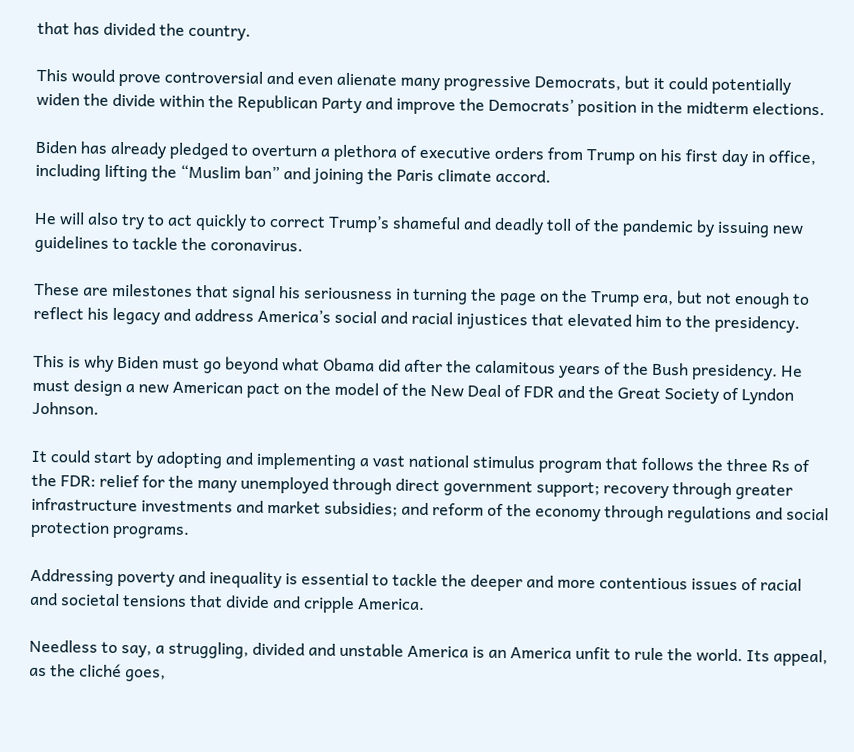that has divided the country.

This would prove controversial and even alienate many progressive Democrats, but it could potentially widen the divide within the Republican Party and improve the Democrats’ position in the midterm elections.

Biden has already pledged to overturn a plethora of executive orders from Trump on his first day in office, including lifting the “Muslim ban” and joining the Paris climate accord.

He will also try to act quickly to correct Trump’s shameful and deadly toll of the pandemic by issuing new guidelines to tackle the coronavirus.

These are milestones that signal his seriousness in turning the page on the Trump era, but not enough to reflect his legacy and address America’s social and racial injustices that elevated him to the presidency.

This is why Biden must go beyond what Obama did after the calamitous years of the Bush presidency. He must design a new American pact on the model of the New Deal of FDR and the Great Society of Lyndon Johnson.

It could start by adopting and implementing a vast national stimulus program that follows the three Rs of the FDR: relief for the many unemployed through direct government support; recovery through greater infrastructure investments and market subsidies; and reform of the economy through regulations and social protection programs.

Addressing poverty and inequality is essential to tackle the deeper and more contentious issues of racial and societal tensions that divide and cripple America.

Needless to say, a struggling, divided and unstable America is an America unfit to rule the world. Its appeal, as the cliché goes,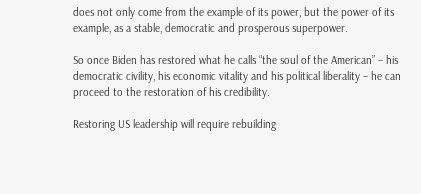does not only come from the example of its power, but the power of its example, as a stable, democratic and prosperous superpower.

So once Biden has restored what he calls “the soul of the American” – his democratic civility, his economic vitality and his political liberality – he can proceed to the restoration of his credibility.

Restoring US leadership will require rebuilding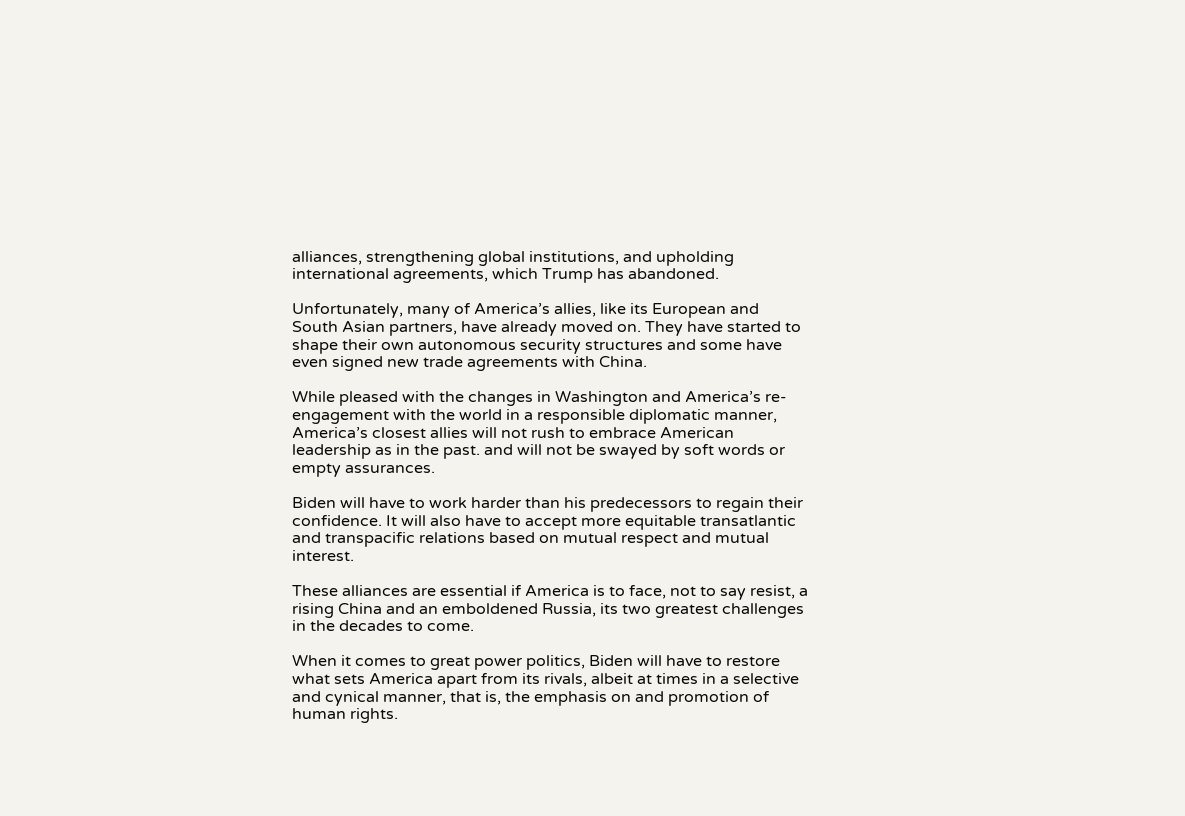alliances, strengthening global institutions, and upholding international agreements, which Trump has abandoned.

Unfortunately, many of America’s allies, like its European and South Asian partners, have already moved on. They have started to shape their own autonomous security structures and some have even signed new trade agreements with China.

While pleased with the changes in Washington and America’s re-engagement with the world in a responsible diplomatic manner, America’s closest allies will not rush to embrace American leadership as in the past. and will not be swayed by soft words or empty assurances.

Biden will have to work harder than his predecessors to regain their confidence. It will also have to accept more equitable transatlantic and transpacific relations based on mutual respect and mutual interest.

These alliances are essential if America is to face, not to say resist, a rising China and an emboldened Russia, its two greatest challenges in the decades to come.

When it comes to great power politics, Biden will have to restore what sets America apart from its rivals, albeit at times in a selective and cynical manner, that is, the emphasis on and promotion of human rights.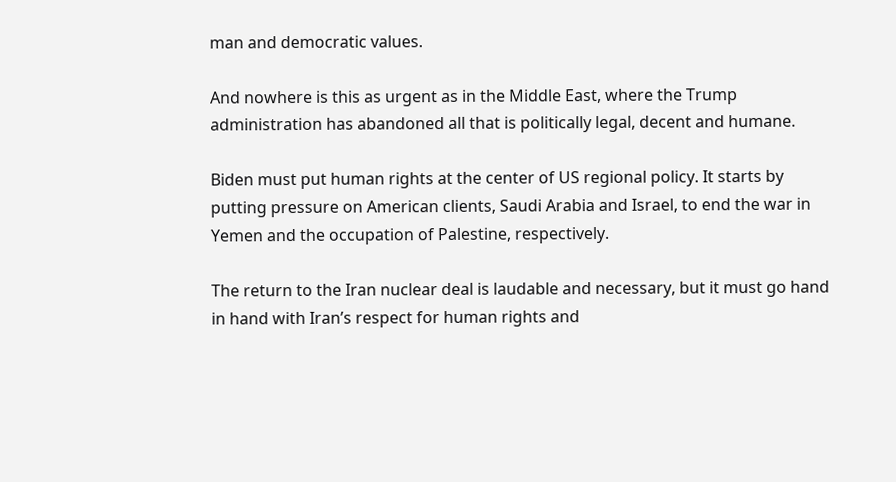man and democratic values.

And nowhere is this as urgent as in the Middle East, where the Trump administration has abandoned all that is politically legal, decent and humane.

Biden must put human rights at the center of US regional policy. It starts by putting pressure on American clients, Saudi Arabia and Israel, to end the war in Yemen and the occupation of Palestine, respectively.

The return to the Iran nuclear deal is laudable and necessary, but it must go hand in hand with Iran’s respect for human rights and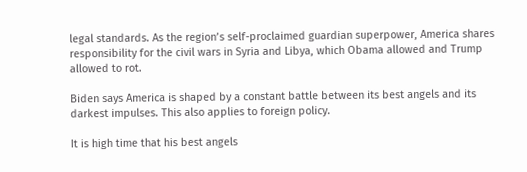legal standards. As the region’s self-proclaimed guardian superpower, America shares responsibility for the civil wars in Syria and Libya, which Obama allowed and Trump allowed to rot.

Biden says America is shaped by a constant battle between its best angels and its darkest impulses. This also applies to foreign policy.

It is high time that his best angels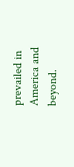prevailed in America and beyond.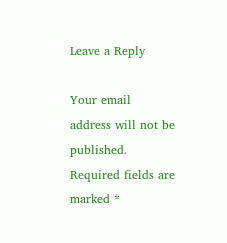Leave a Reply

Your email address will not be published. Required fields are marked *